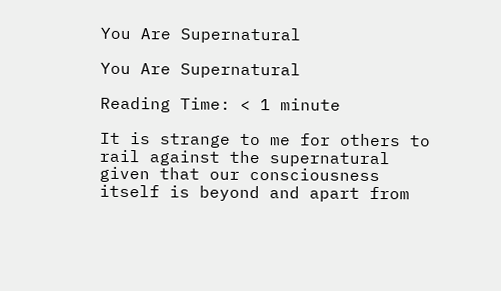You Are Supernatural

You Are Supernatural

Reading Time: < 1 minute

It is strange to me for others to rail against the supernatural given that our consciousness itself is beyond and apart from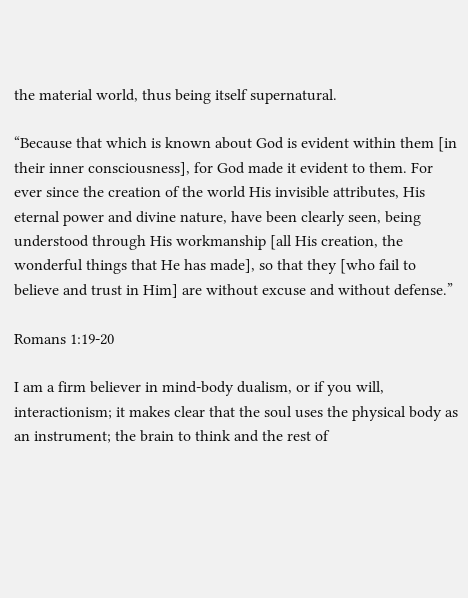the material world, thus being itself supernatural.

“Because that which is known about God is evident within them [in their inner consciousness], for God made it evident to them. For ever since the creation of the world His invisible attributes, His eternal power and divine nature, have been clearly seen, being understood through His workmanship [all His creation, the wonderful things that He has made], so that they [who fail to believe and trust in Him] are without excuse and without defense.”

Romans 1:19-20

I am a firm believer in mind-body dualism, or if you will, interactionism; it makes clear that the soul uses the physical body as an instrument; the brain to think and the rest of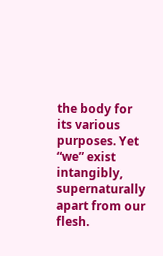the body for its various purposes. Yet “we” exist intangibly, supernaturally apart from our flesh.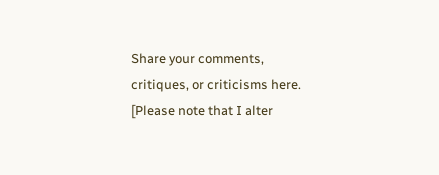Share your comments, critiques, or criticisms here. [Please note that I alter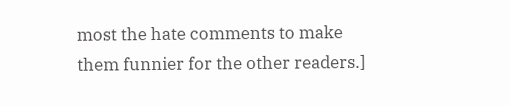most the hate comments to make them funnier for the other readers.]